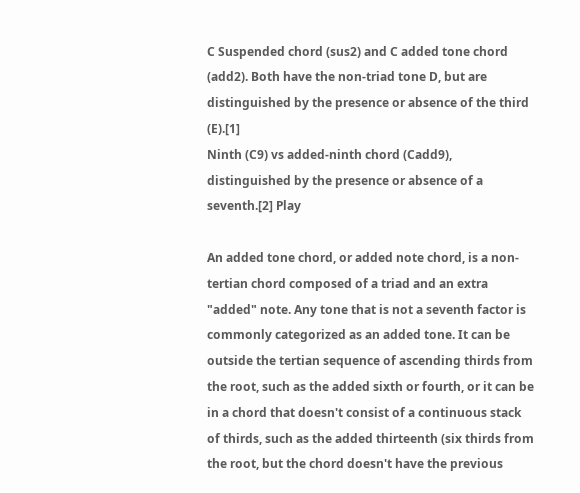C Suspended chord (sus2) and C added tone chord (add2). Both have the non-triad tone D, but are distinguished by the presence or absence of the third (E).[1]
Ninth (C9) vs added-ninth chord (Cadd9), distinguished by the presence or absence of a seventh.[2] Play

An added tone chord, or added note chord, is a non-tertian chord composed of a triad and an extra "added" note. Any tone that is not a seventh factor is commonly categorized as an added tone. It can be outside the tertian sequence of ascending thirds from the root, such as the added sixth or fourth, or it can be in a chord that doesn't consist of a continuous stack of thirds, such as the added thirteenth (six thirds from the root, but the chord doesn't have the previous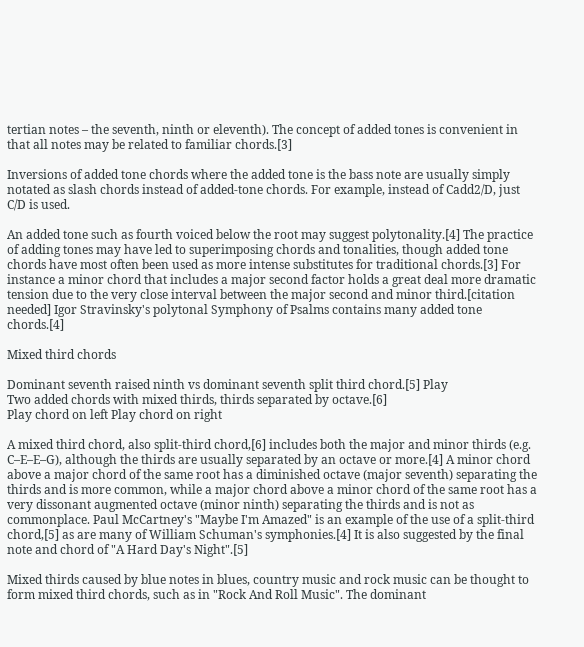tertian notes – the seventh, ninth or eleventh). The concept of added tones is convenient in that all notes may be related to familiar chords.[3]

Inversions of added tone chords where the added tone is the bass note are usually simply notated as slash chords instead of added-tone chords. For example, instead of Cadd2/D, just C/D is used.

An added tone such as fourth voiced below the root may suggest polytonality.[4] The practice of adding tones may have led to superimposing chords and tonalities, though added tone chords have most often been used as more intense substitutes for traditional chords.[3] For instance a minor chord that includes a major second factor holds a great deal more dramatic tension due to the very close interval between the major second and minor third.[citation needed] Igor Stravinsky's polytonal Symphony of Psalms contains many added tone chords.[4]

Mixed third chords

Dominant seventh raised ninth vs dominant seventh split third chord.[5] Play
Two added chords with mixed thirds, thirds separated by octave.[6]
Play chord on left Play chord on right

A mixed third chord, also split-third chord,[6] includes both the major and minor thirds (e.g. C–E–E–G), although the thirds are usually separated by an octave or more.[4] A minor chord above a major chord of the same root has a diminished octave (major seventh) separating the thirds and is more common, while a major chord above a minor chord of the same root has a very dissonant augmented octave (minor ninth) separating the thirds and is not as commonplace. Paul McCartney's "Maybe I'm Amazed" is an example of the use of a split-third chord,[5] as are many of William Schuman's symphonies.[4] It is also suggested by the final note and chord of "A Hard Day's Night".[5]

Mixed thirds caused by blue notes in blues, country music and rock music can be thought to form mixed third chords, such as in "Rock And Roll Music". The dominant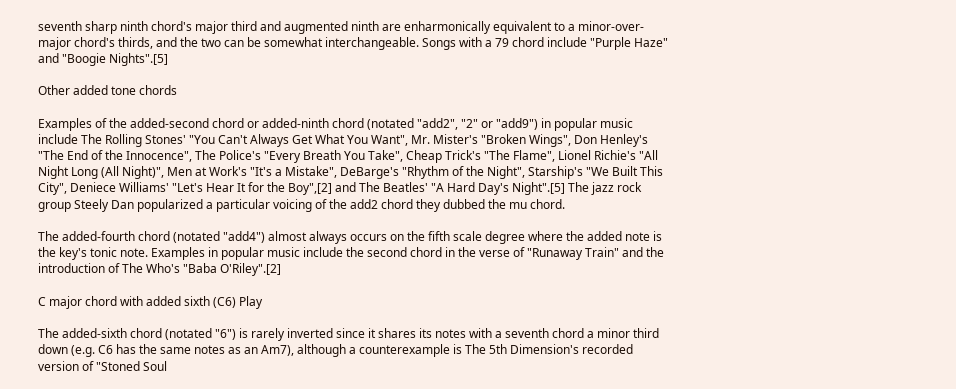seventh sharp ninth chord's major third and augmented ninth are enharmonically equivalent to a minor-over-major chord's thirds, and the two can be somewhat interchangeable. Songs with a 79 chord include "Purple Haze" and "Boogie Nights".[5]

Other added tone chords

Examples of the added-second chord or added-ninth chord (notated "add2", "2" or "add9") in popular music include The Rolling Stones' "You Can't Always Get What You Want", Mr. Mister's "Broken Wings", Don Henley's "The End of the Innocence", The Police's "Every Breath You Take", Cheap Trick's "The Flame", Lionel Richie's "All Night Long (All Night)", Men at Work's "It's a Mistake", DeBarge's "Rhythm of the Night", Starship's "We Built This City", Deniece Williams' "Let's Hear It for the Boy",[2] and The Beatles' "A Hard Day's Night".[5] The jazz rock group Steely Dan popularized a particular voicing of the add2 chord they dubbed the mu chord.

The added-fourth chord (notated "add4") almost always occurs on the fifth scale degree where the added note is the key's tonic note. Examples in popular music include the second chord in the verse of "Runaway Train" and the introduction of The Who's "Baba O'Riley".[2]

C major chord with added sixth (C6) Play

The added-sixth chord (notated "6") is rarely inverted since it shares its notes with a seventh chord a minor third down (e.g. C6 has the same notes as an Am7), although a counterexample is The 5th Dimension's recorded version of "Stoned Soul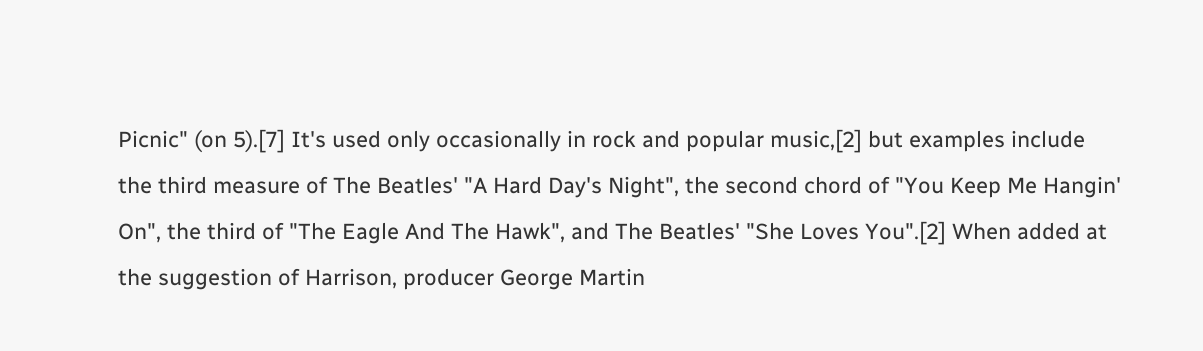Picnic" (on 5).[7] It's used only occasionally in rock and popular music,[2] but examples include the third measure of The Beatles' "A Hard Day's Night", the second chord of "You Keep Me Hangin' On", the third of "The Eagle And The Hawk", and The Beatles' "She Loves You".[2] When added at the suggestion of Harrison, producer George Martin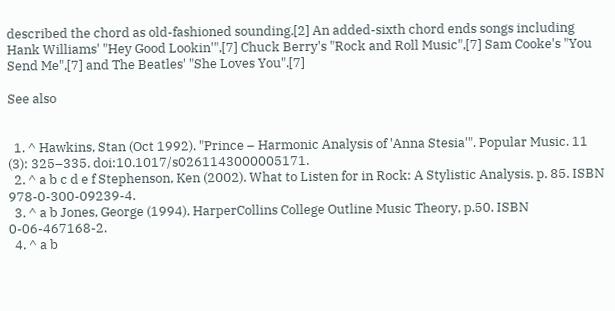described the chord as old-fashioned sounding.[2] An added-sixth chord ends songs including Hank Williams' "Hey Good Lookin'",[7] Chuck Berry's "Rock and Roll Music",[7] Sam Cooke's "You Send Me",[7] and The Beatles' "She Loves You".[7]

See also


  1. ^ Hawkins, Stan (Oct 1992). "Prince – Harmonic Analysis of 'Anna Stesia'". Popular Music. 11 (3): 325–335. doi:10.1017/s0261143000005171.
  2. ^ a b c d e f Stephenson, Ken (2002). What to Listen for in Rock: A Stylistic Analysis. p. 85. ISBN 978-0-300-09239-4.
  3. ^ a b Jones, George (1994). HarperCollins College Outline Music Theory, p.50. ISBN 0-06-467168-2.
  4. ^ a b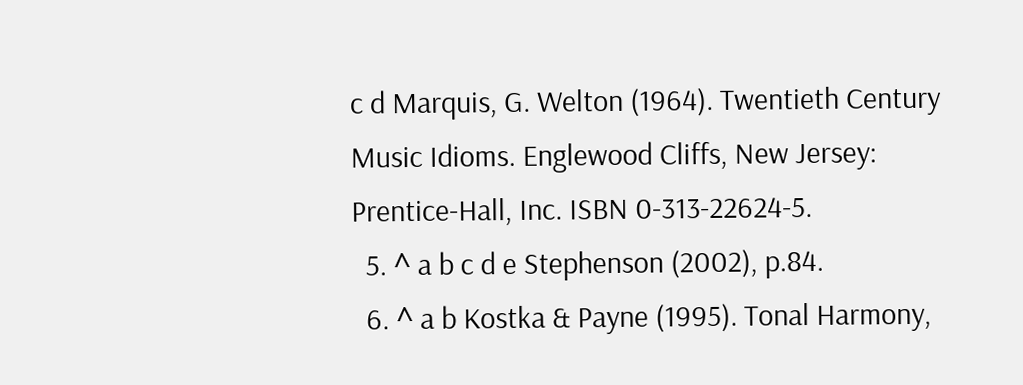c d Marquis, G. Welton (1964). Twentieth Century Music Idioms. Englewood Cliffs, New Jersey: Prentice-Hall, Inc. ISBN 0-313-22624-5.
  5. ^ a b c d e Stephenson (2002), p.84.
  6. ^ a b Kostka & Payne (1995). Tonal Harmony,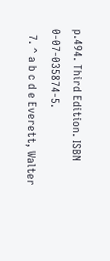p.494. Third Edition. ISBN 0-07-035874-5.
  7. ^ a b c d e Everett, Walter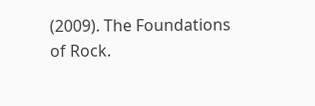(2009). The Foundations of Rock.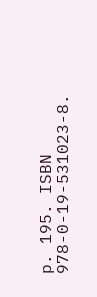p. 195. ISBN 978-0-19-531023-8.